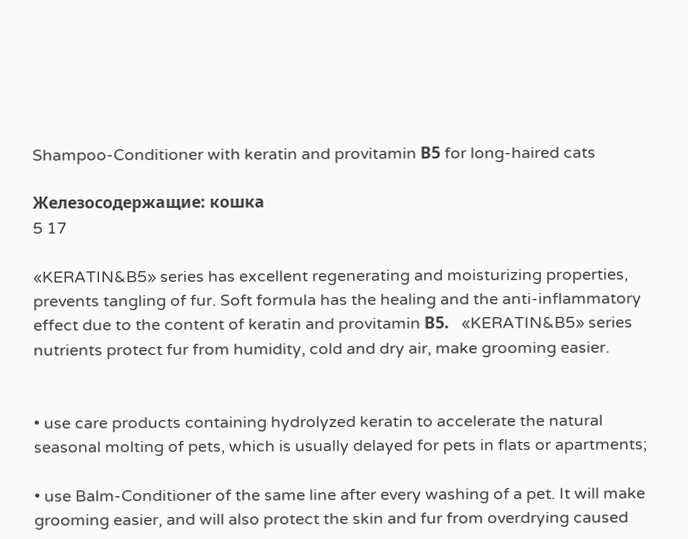Shampoo-Conditioner with keratin and provitamin В5 for long-haired cats

Железосодержащие: кошка
5 17

«KERATIN&B5» series has excellent regenerating and moisturizing properties, prevents tangling of fur. Soft formula has the healing and the anti-inflammatory effect due to the content of keratin and provitamin В5.   «KERATIN&B5» series nutrients protect fur from humidity, cold and dry air, make grooming easier.


• use care products containing hydrolyzed keratin to accelerate the natural seasonal molting of pets, which is usually delayed for pets in flats or apartments;

• use Balm-Conditioner of the same line after every washing of a pet. It will make grooming easier, and will also protect the skin and fur from overdrying caused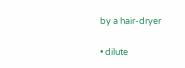by a hair-dryer

• dilute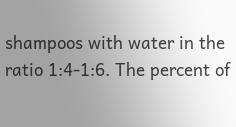shampoos with water in the ratio 1:4-1:6. The percent of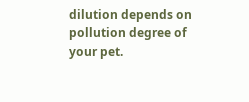dilution depends on pollution degree of your pet.